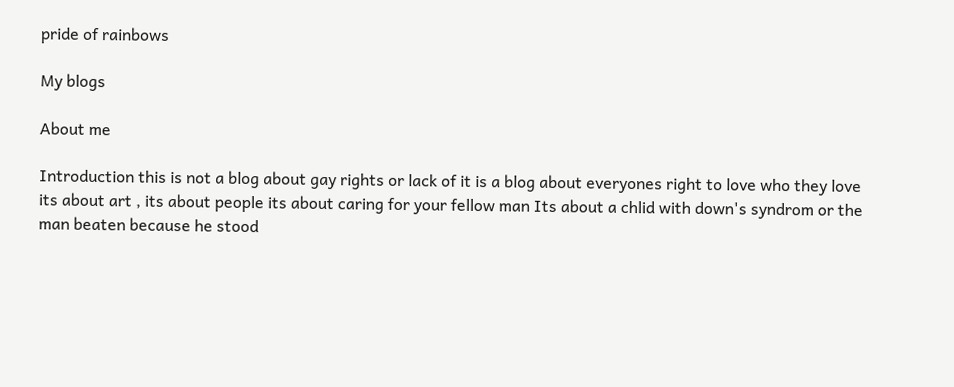pride of rainbows

My blogs

About me

Introduction this is not a blog about gay rights or lack of it is a blog about everyones right to love who they love its about art , its about people its about caring for your fellow man Its about a chlid with down's syndrom or the man beaten because he stood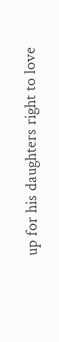up for his daughters right to love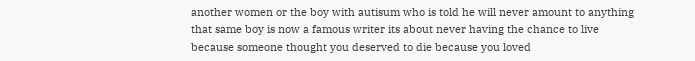another women or the boy with autisum who is told he will never amount to anything that same boy is now a famous writer its about never having the chance to live because someone thought you deserved to die because you loved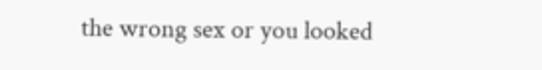the wrong sex or you looked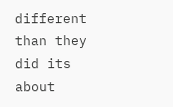different than they did its about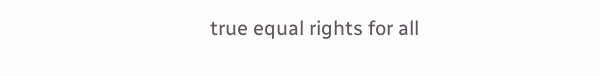true equal rights for all